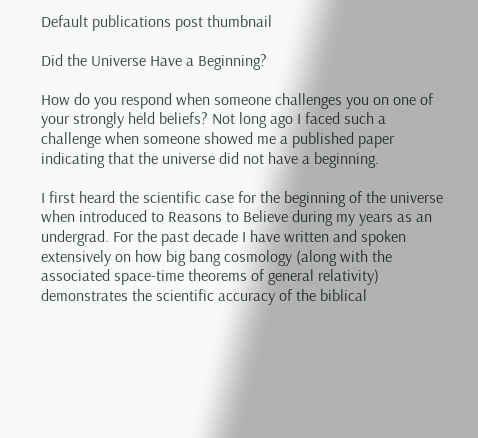Default publications post thumbnail

Did the Universe Have a Beginning?

How do you respond when someone challenges you on one of your strongly held beliefs? Not long ago I faced such a challenge when someone showed me a published paper indicating that the universe did not have a beginning.

I first heard the scientific case for the beginning of the universe when introduced to Reasons to Believe during my years as an undergrad. For the past decade I have written and spoken extensively on how big bang cosmology (along with the associated space-time theorems of general relativity) demonstrates the scientific accuracy of the biblical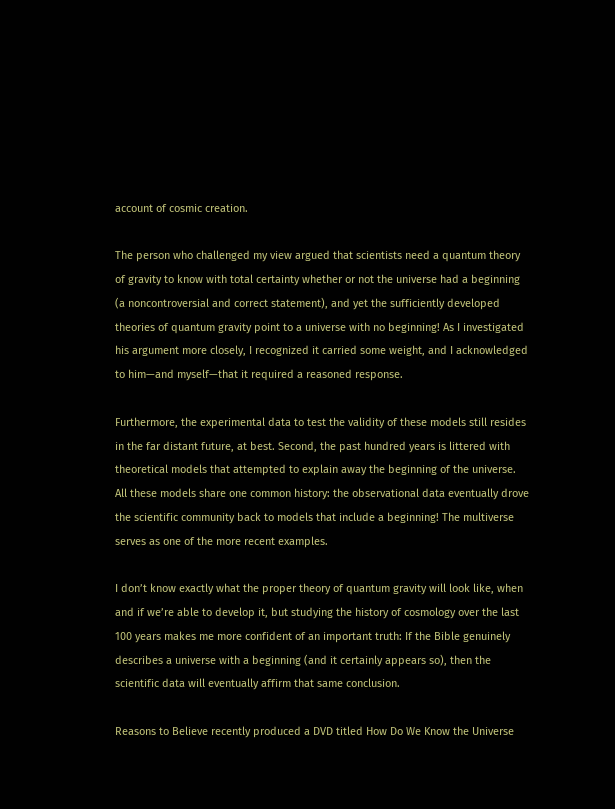account of cosmic creation.

The person who challenged my view argued that scientists need a quantum theory of gravity to know with total certainty whether or not the universe had a beginning (a noncontroversial and correct statement), and yet the sufficiently developed theories of quantum gravity point to a universe with no beginning! As I investigated his argument more closely, I recognized it carried some weight, and I acknowledged to him—and myself—that it required a reasoned response.

Furthermore, the experimental data to test the validity of these models still resides in the far distant future, at best. Second, the past hundred years is littered with theoretical models that attempted to explain away the beginning of the universe. All these models share one common history: the observational data eventually drove the scientific community back to models that include a beginning! The multiverse serves as one of the more recent examples.

I don’t know exactly what the proper theory of quantum gravity will look like, when and if we’re able to develop it, but studying the history of cosmology over the last 100 years makes me more confident of an important truth: If the Bible genuinely describes a universe with a beginning (and it certainly appears so), then the scientific data will eventually affirm that same conclusion.

Reasons to Believe recently produced a DVD titled How Do We Know the Universe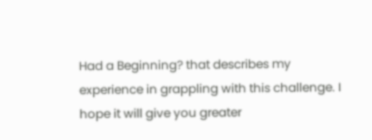Had a Beginning? that describes my experience in grappling with this challenge. I hope it will give you greater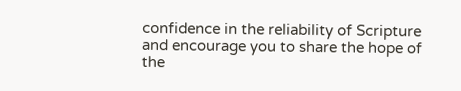confidence in the reliability of Scripture and encourage you to share the hope of the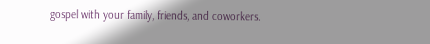gospel with your family, friends, and coworkers.